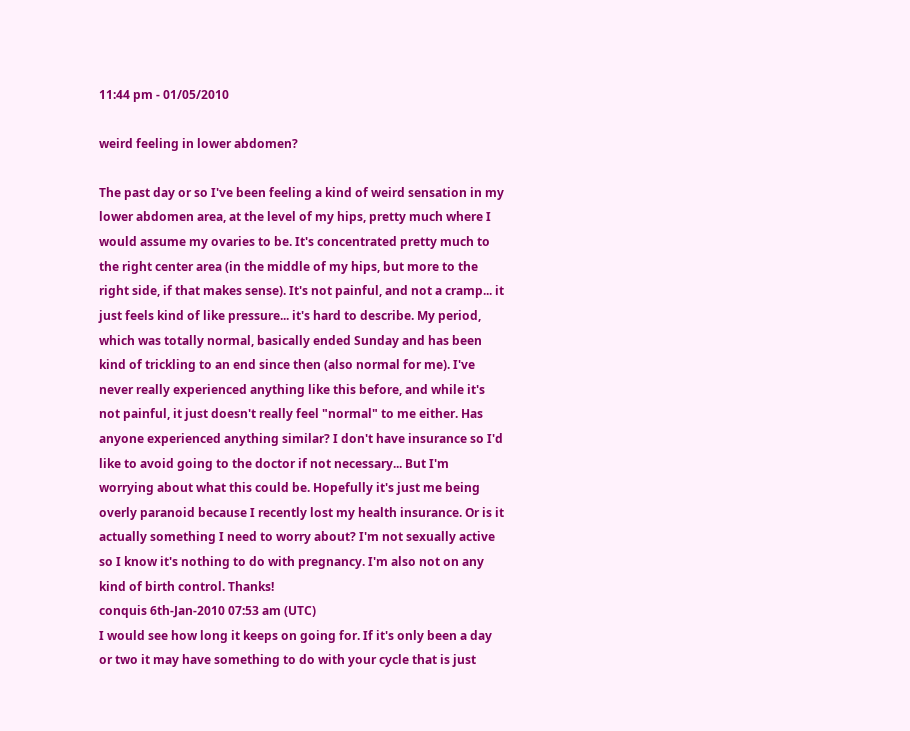11:44 pm - 01/05/2010

weird feeling in lower abdomen?

The past day or so I've been feeling a kind of weird sensation in my lower abdomen area, at the level of my hips, pretty much where I would assume my ovaries to be. It's concentrated pretty much to the right center area (in the middle of my hips, but more to the right side, if that makes sense). It's not painful, and not a cramp... it just feels kind of like pressure... it's hard to describe. My period, which was totally normal, basically ended Sunday and has been kind of trickling to an end since then (also normal for me). I've never really experienced anything like this before, and while it's not painful, it just doesn't really feel "normal" to me either. Has anyone experienced anything similar? I don't have insurance so I'd like to avoid going to the doctor if not necessary... But I'm worrying about what this could be. Hopefully it's just me being overly paranoid because I recently lost my health insurance. Or is it actually something I need to worry about? I'm not sexually active so I know it's nothing to do with pregnancy. I'm also not on any kind of birth control. Thanks!
conquis 6th-Jan-2010 07:53 am (UTC)
I would see how long it keeps on going for. If it's only been a day or two it may have something to do with your cycle that is just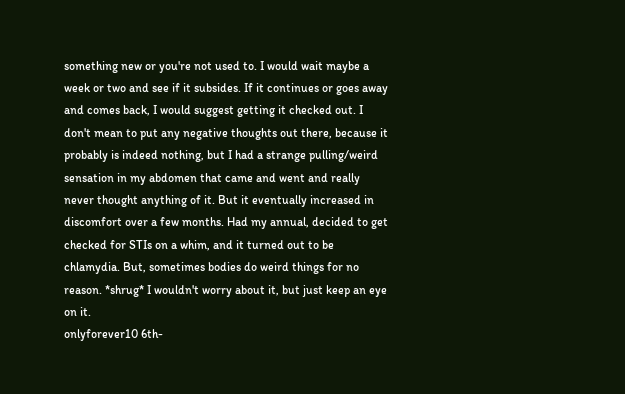something new or you're not used to. I would wait maybe a week or two and see if it subsides. If it continues or goes away and comes back, I would suggest getting it checked out. I don't mean to put any negative thoughts out there, because it probably is indeed nothing, but I had a strange pulling/weird sensation in my abdomen that came and went and really never thought anything of it. But it eventually increased in discomfort over a few months. Had my annual, decided to get checked for STIs on a whim, and it turned out to be chlamydia. But, sometimes bodies do weird things for no reason. *shrug* I wouldn't worry about it, but just keep an eye on it.
onlyforever10 6th-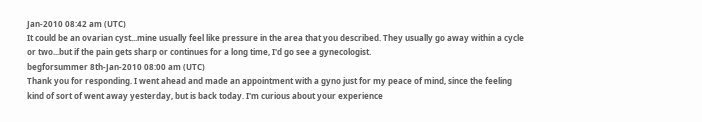Jan-2010 08:42 am (UTC)
It could be an ovarian cyst...mine usually feel like pressure in the area that you described. They usually go away within a cycle or two...but if the pain gets sharp or continues for a long time, I'd go see a gynecologist.
begforsummer 8th-Jan-2010 08:00 am (UTC)
Thank you for responding. I went ahead and made an appointment with a gyno just for my peace of mind, since the feeling kind of sort of went away yesterday, but is back today. I'm curious about your experience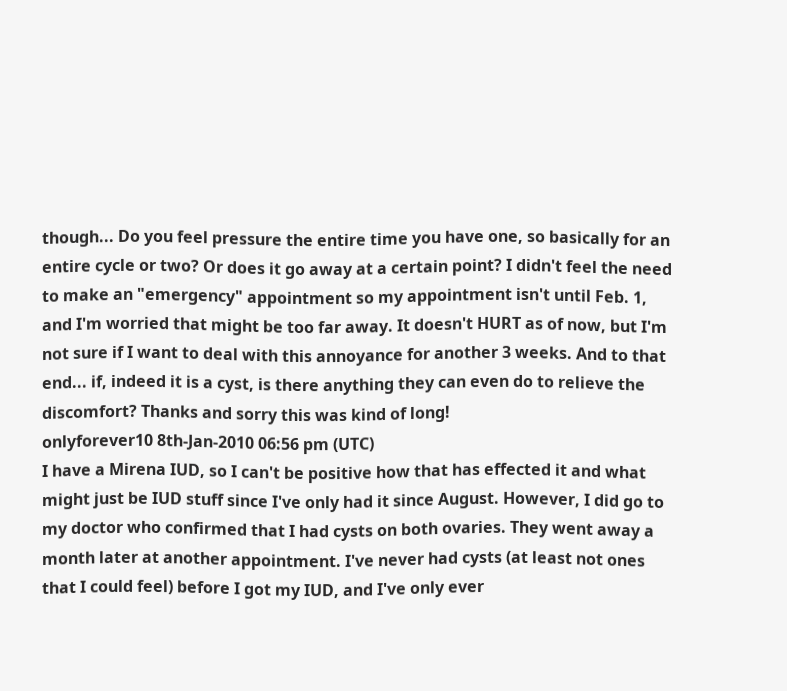though... Do you feel pressure the entire time you have one, so basically for an entire cycle or two? Or does it go away at a certain point? I didn't feel the need to make an "emergency" appointment so my appointment isn't until Feb. 1, and I'm worried that might be too far away. It doesn't HURT as of now, but I'm not sure if I want to deal with this annoyance for another 3 weeks. And to that end... if, indeed it is a cyst, is there anything they can even do to relieve the discomfort? Thanks and sorry this was kind of long!
onlyforever10 8th-Jan-2010 06:56 pm (UTC)
I have a Mirena IUD, so I can't be positive how that has effected it and what might just be IUD stuff since I've only had it since August. However, I did go to my doctor who confirmed that I had cysts on both ovaries. They went away a month later at another appointment. I've never had cysts (at least not ones that I could feel) before I got my IUD, and I've only ever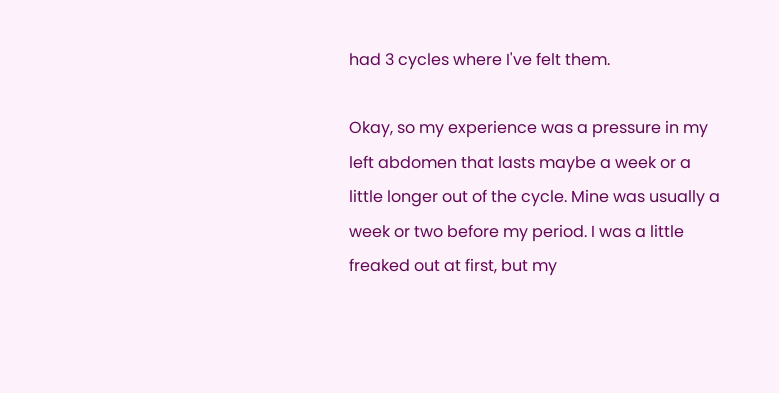had 3 cycles where I've felt them.

Okay, so my experience was a pressure in my left abdomen that lasts maybe a week or a little longer out of the cycle. Mine was usually a week or two before my period. I was a little freaked out at first, but my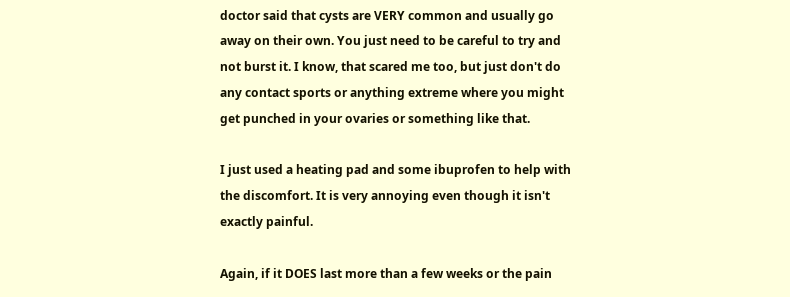doctor said that cysts are VERY common and usually go away on their own. You just need to be careful to try and not burst it. I know, that scared me too, but just don't do any contact sports or anything extreme where you might get punched in your ovaries or something like that.

I just used a heating pad and some ibuprofen to help with the discomfort. It is very annoying even though it isn't exactly painful.

Again, if it DOES last more than a few weeks or the pain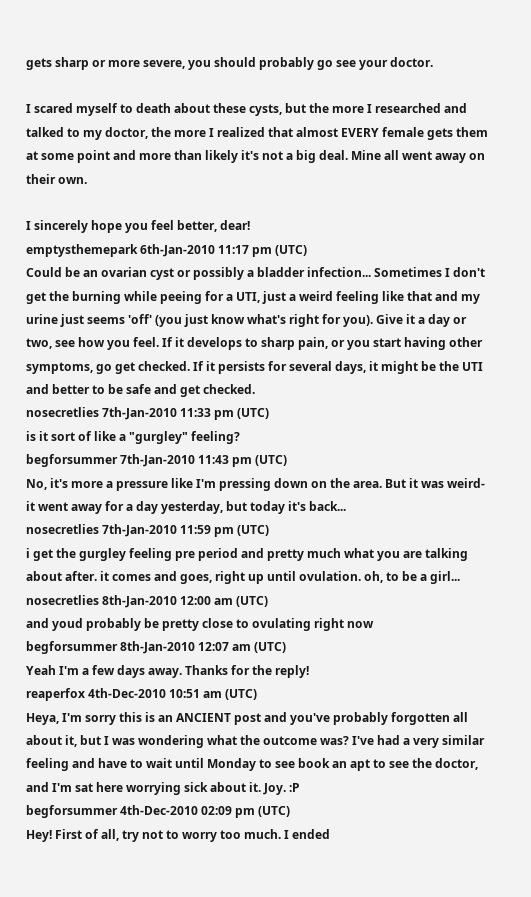gets sharp or more severe, you should probably go see your doctor.

I scared myself to death about these cysts, but the more I researched and talked to my doctor, the more I realized that almost EVERY female gets them at some point and more than likely it's not a big deal. Mine all went away on their own.

I sincerely hope you feel better, dear!
emptysthemepark 6th-Jan-2010 11:17 pm (UTC)
Could be an ovarian cyst or possibly a bladder infection... Sometimes I don't get the burning while peeing for a UTI, just a weird feeling like that and my urine just seems 'off' (you just know what's right for you). Give it a day or two, see how you feel. If it develops to sharp pain, or you start having other symptoms, go get checked. If it persists for several days, it might be the UTI and better to be safe and get checked.
nosecretlies 7th-Jan-2010 11:33 pm (UTC)
is it sort of like a "gurgley" feeling?
begforsummer 7th-Jan-2010 11:43 pm (UTC)
No, it's more a pressure like I'm pressing down on the area. But it was weird- it went away for a day yesterday, but today it's back...
nosecretlies 7th-Jan-2010 11:59 pm (UTC)
i get the gurgley feeling pre period and pretty much what you are talking about after. it comes and goes, right up until ovulation. oh, to be a girl...
nosecretlies 8th-Jan-2010 12:00 am (UTC)
and youd probably be pretty close to ovulating right now
begforsummer 8th-Jan-2010 12:07 am (UTC)
Yeah I'm a few days away. Thanks for the reply!
reaperfox 4th-Dec-2010 10:51 am (UTC)
Heya, I'm sorry this is an ANCIENT post and you've probably forgotten all about it, but I was wondering what the outcome was? I've had a very similar feeling and have to wait until Monday to see book an apt to see the doctor, and I'm sat here worrying sick about it. Joy. :P
begforsummer 4th-Dec-2010 02:09 pm (UTC)
Hey! First of all, try not to worry too much. I ended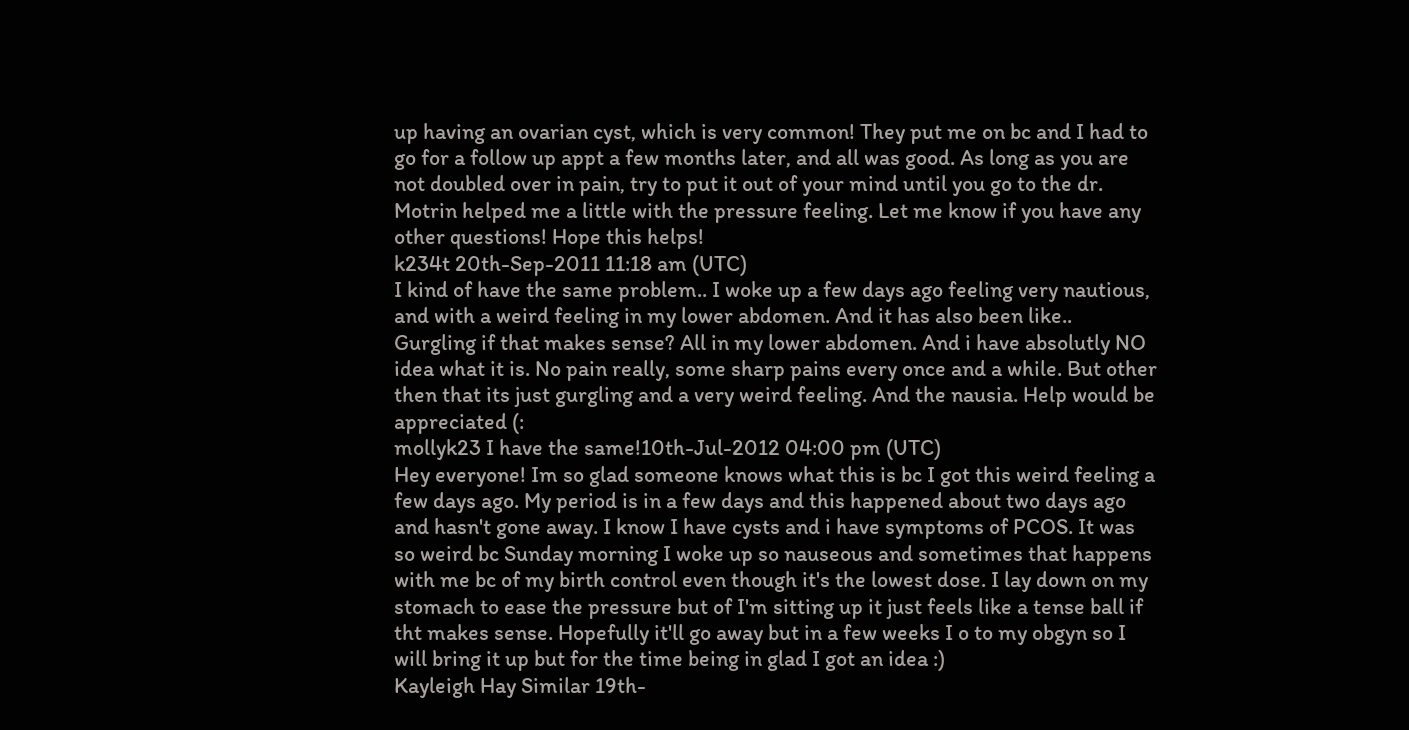up having an ovarian cyst, which is very common! They put me on bc and I had to go for a follow up appt a few months later, and all was good. As long as you are not doubled over in pain, try to put it out of your mind until you go to the dr. Motrin helped me a little with the pressure feeling. Let me know if you have any other questions! Hope this helps!
k234t 20th-Sep-2011 11:18 am (UTC)
I kind of have the same problem.. I woke up a few days ago feeling very nautious, and with a weird feeling in my lower abdomen. And it has also been like.. Gurgling if that makes sense? All in my lower abdomen. And i have absolutly NO idea what it is. No pain really, some sharp pains every once and a while. But other then that its just gurgling and a very weird feeling. And the nausia. Help would be appreciated (:
mollyk23 I have the same!10th-Jul-2012 04:00 pm (UTC)
Hey everyone! Im so glad someone knows what this is bc I got this weird feeling a few days ago. My period is in a few days and this happened about two days ago and hasn't gone away. I know I have cysts and i have symptoms of PCOS. It was so weird bc Sunday morning I woke up so nauseous and sometimes that happens with me bc of my birth control even though it's the lowest dose. I lay down on my stomach to ease the pressure but of I'm sitting up it just feels like a tense ball if tht makes sense. Hopefully it'll go away but in a few weeks I o to my obgyn so I will bring it up but for the time being in glad I got an idea :)
Kayleigh Hay Similar 19th-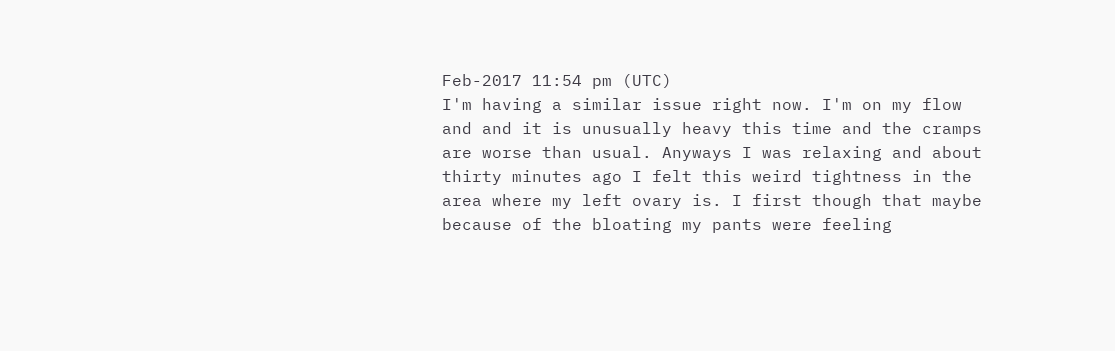Feb-2017 11:54 pm (UTC)
I'm having a similar issue right now. I'm on my flow and and it is unusually heavy this time and the cramps are worse than usual. Anyways I was relaxing and about thirty minutes ago I felt this weird tightness in the area where my left ovary is. I first though that maybe because of the bloating my pants were feeling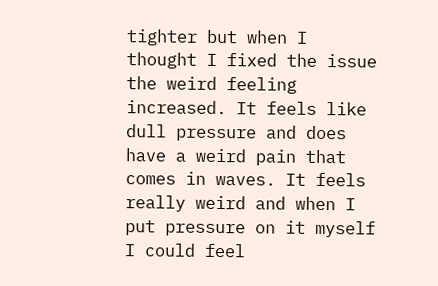tighter but when I thought I fixed the issue the weird feeling increased. It feels like dull pressure and does have a weird pain that comes in waves. It feels really weird and when I put pressure on it myself I could feel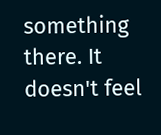something there. It doesn't feel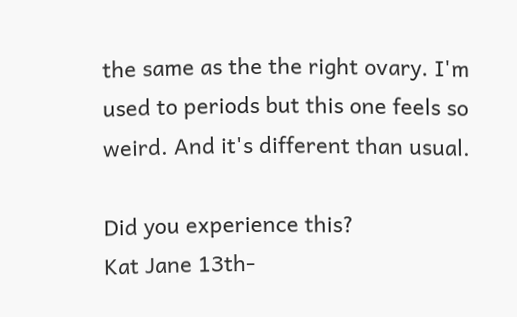the same as the the right ovary. I'm used to periods but this one feels so weird. And it's different than usual.

Did you experience this?
Kat Jane 13th-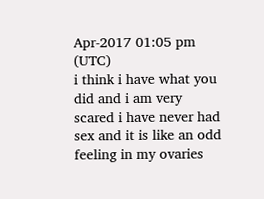Apr-2017 01:05 pm (UTC)
i think i have what you did and i am very scared i have never had sex and it is like an odd feeling in my ovaries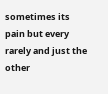sometimes its pain but every rarely and just the other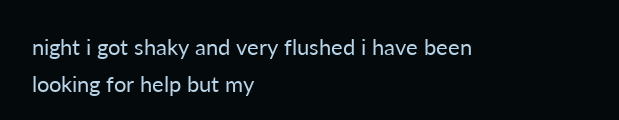night i got shaky and very flushed i have been looking for help but my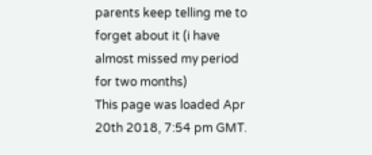parents keep telling me to forget about it (i have almost missed my period for two months)
This page was loaded Apr 20th 2018, 7:54 pm GMT.